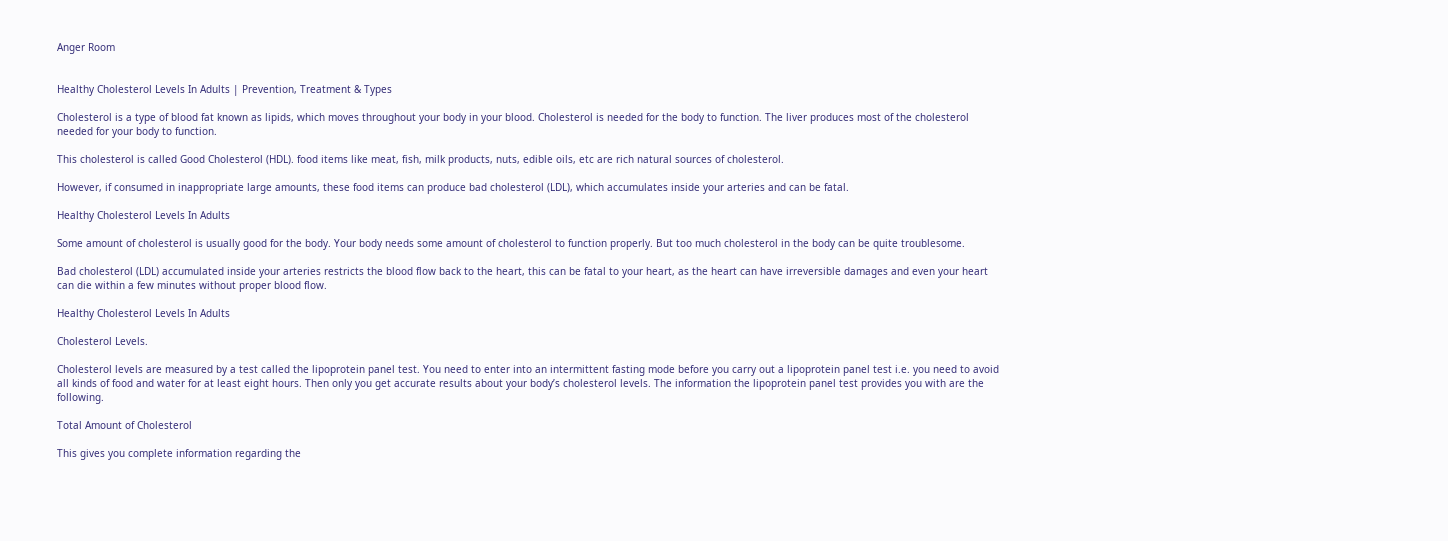Anger Room


Healthy Cholesterol Levels In Adults | Prevention, Treatment & Types

Cholesterol is a type of blood fat known as lipids, which moves throughout your body in your blood. Cholesterol is needed for the body to function. The liver produces most of the cholesterol needed for your body to function.

This cholesterol is called Good Cholesterol (HDL). food items like meat, fish, milk products, nuts, edible oils, etc are rich natural sources of cholesterol.

However, if consumed in inappropriate large amounts, these food items can produce bad cholesterol (LDL), which accumulates inside your arteries and can be fatal.

Healthy Cholesterol Levels In Adults

Some amount of cholesterol is usually good for the body. Your body needs some amount of cholesterol to function properly. But too much cholesterol in the body can be quite troublesome.

Bad cholesterol (LDL) accumulated inside your arteries restricts the blood flow back to the heart, this can be fatal to your heart, as the heart can have irreversible damages and even your heart can die within a few minutes without proper blood flow.

Healthy Cholesterol Levels In Adults

Cholesterol Levels.

Cholesterol levels are measured by a test called the lipoprotein panel test. You need to enter into an intermittent fasting mode before you carry out a lipoprotein panel test i.e. you need to avoid all kinds of food and water for at least eight hours. Then only you get accurate results about your body’s cholesterol levels. The information the lipoprotein panel test provides you with are the following.

Total Amount of Cholesterol

This gives you complete information regarding the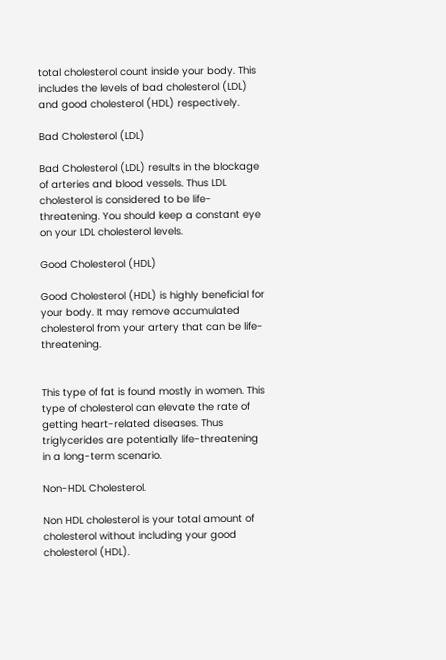total cholesterol count inside your body. This includes the levels of bad cholesterol (LDL) and good cholesterol (HDL) respectively.

Bad Cholesterol (LDL)

Bad Cholesterol (LDL) results in the blockage of arteries and blood vessels. Thus LDL cholesterol is considered to be life-threatening. You should keep a constant eye on your LDL cholesterol levels.

Good Cholesterol (HDL)

Good Cholesterol (HDL) is highly beneficial for your body. It may remove accumulated cholesterol from your artery that can be life-threatening.


This type of fat is found mostly in women. This type of cholesterol can elevate the rate of getting heart-related diseases. Thus triglycerides are potentially life-threatening in a long-term scenario.

Non-HDL Cholesterol.

Non HDL cholesterol is your total amount of cholesterol without including your good cholesterol (HDL).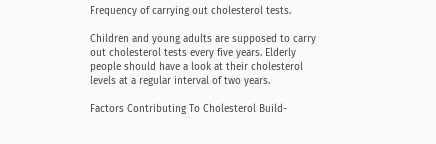Frequency of carrying out cholesterol tests.

Children and young adults are supposed to carry out cholesterol tests every five years. Elderly people should have a look at their cholesterol levels at a regular interval of two years.

Factors Contributing To Cholesterol Build-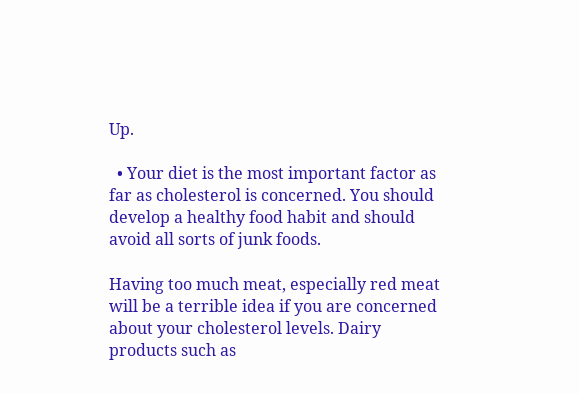Up.

  • Your diet is the most important factor as far as cholesterol is concerned. You should develop a healthy food habit and should avoid all sorts of junk foods.

Having too much meat, especially red meat will be a terrible idea if you are concerned about your cholesterol levels. Dairy products such as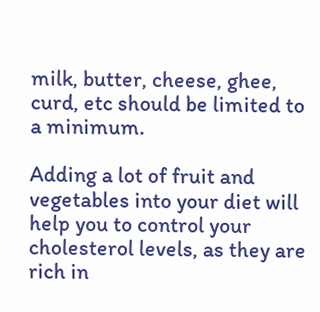milk, butter, cheese, ghee, curd, etc should be limited to a minimum.

Adding a lot of fruit and vegetables into your diet will help you to control your cholesterol levels, as they are rich in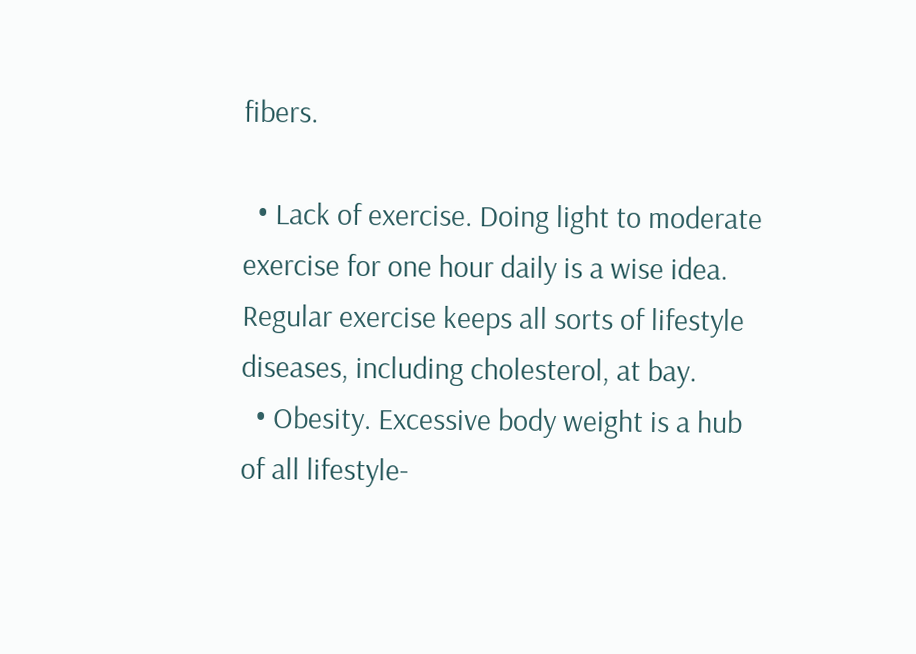fibers.

  • Lack of exercise. Doing light to moderate exercise for one hour daily is a wise idea. Regular exercise keeps all sorts of lifestyle diseases, including cholesterol, at bay.
  • Obesity. Excessive body weight is a hub of all lifestyle-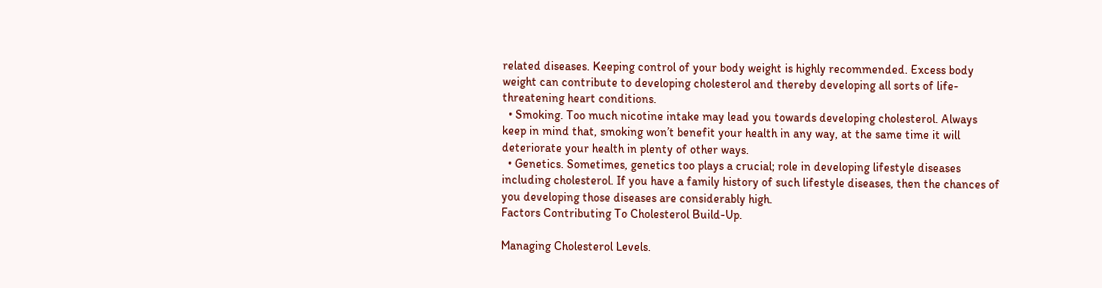related diseases. Keeping control of your body weight is highly recommended. Excess body weight can contribute to developing cholesterol and thereby developing all sorts of life-threatening heart conditions.
  • Smoking. Too much nicotine intake may lead you towards developing cholesterol. Always keep in mind that, smoking won’t benefit your health in any way, at the same time it will deteriorate your health in plenty of other ways.
  • Genetics. Sometimes, genetics too plays a crucial; role in developing lifestyle diseases including cholesterol. If you have a family history of such lifestyle diseases, then the chances of you developing those diseases are considerably high.
Factors Contributing To Cholesterol Build-Up.

Managing Cholesterol Levels.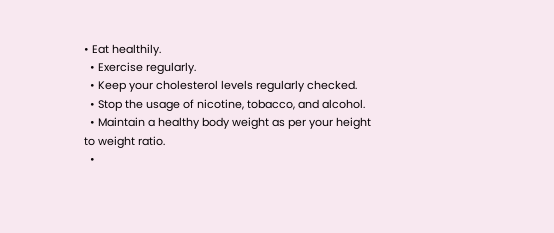• Eat healthily.
  • Exercise regularly.
  • Keep your cholesterol levels regularly checked.
  • Stop the usage of nicotine, tobacco, and alcohol.
  • Maintain a healthy body weight as per your height to weight ratio.
  •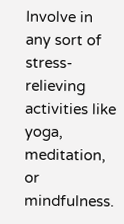Involve in any sort of stress-relieving activities like yoga, meditation, or mindfulness.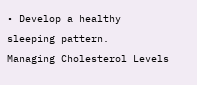• Develop a healthy sleeping pattern.
Managing Cholesterol Levels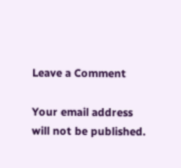Leave a Comment

Your email address will not be published.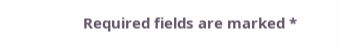Required fields are marked *